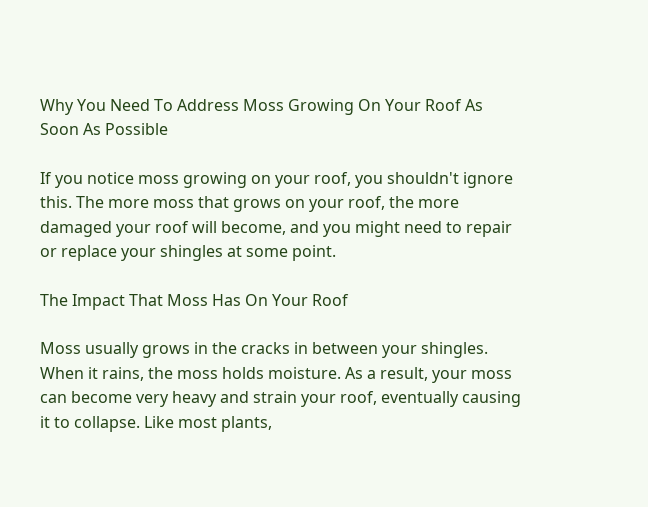Why You Need To Address Moss Growing On Your Roof As Soon As Possible

If you notice moss growing on your roof, you shouldn't ignore this. The more moss that grows on your roof, the more damaged your roof will become, and you might need to repair or replace your shingles at some point.

The Impact That Moss Has On Your Roof

Moss usually grows in the cracks in between your shingles. When it rains, the moss holds moisture. As a result, your moss can become very heavy and strain your roof, eventually causing it to collapse. Like most plants,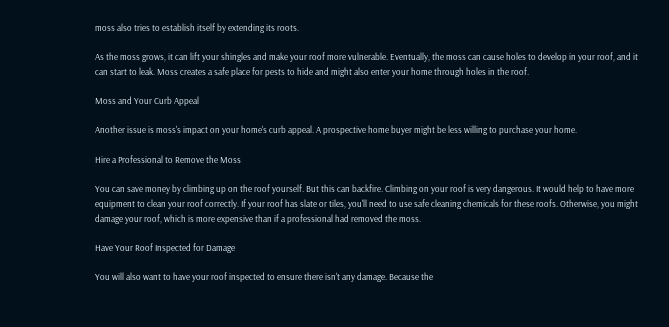moss also tries to establish itself by extending its roots.

As the moss grows, it can lift your shingles and make your roof more vulnerable. Eventually, the moss can cause holes to develop in your roof, and it can start to leak. Moss creates a safe place for pests to hide and might also enter your home through holes in the roof.

Moss and Your Curb Appeal

Another issue is moss's impact on your home's curb appeal. A prospective home buyer might be less willing to purchase your home.

Hire a Professional to Remove the Moss

You can save money by climbing up on the roof yourself. But this can backfire. Climbing on your roof is very dangerous. It would help to have more equipment to clean your roof correctly. If your roof has slate or tiles, you'll need to use safe cleaning chemicals for these roofs. Otherwise, you might damage your roof, which is more expensive than if a professional had removed the moss.

Have Your Roof Inspected for Damage

You will also want to have your roof inspected to ensure there isn't any damage. Because the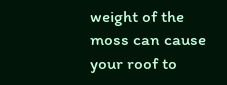weight of the moss can cause your roof to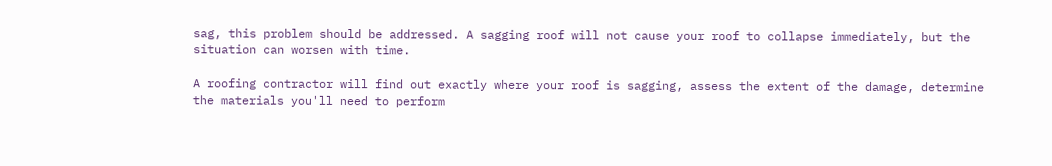sag, this problem should be addressed. A sagging roof will not cause your roof to collapse immediately, but the situation can worsen with time.

A roofing contractor will find out exactly where your roof is sagging, assess the extent of the damage, determine the materials you'll need to perform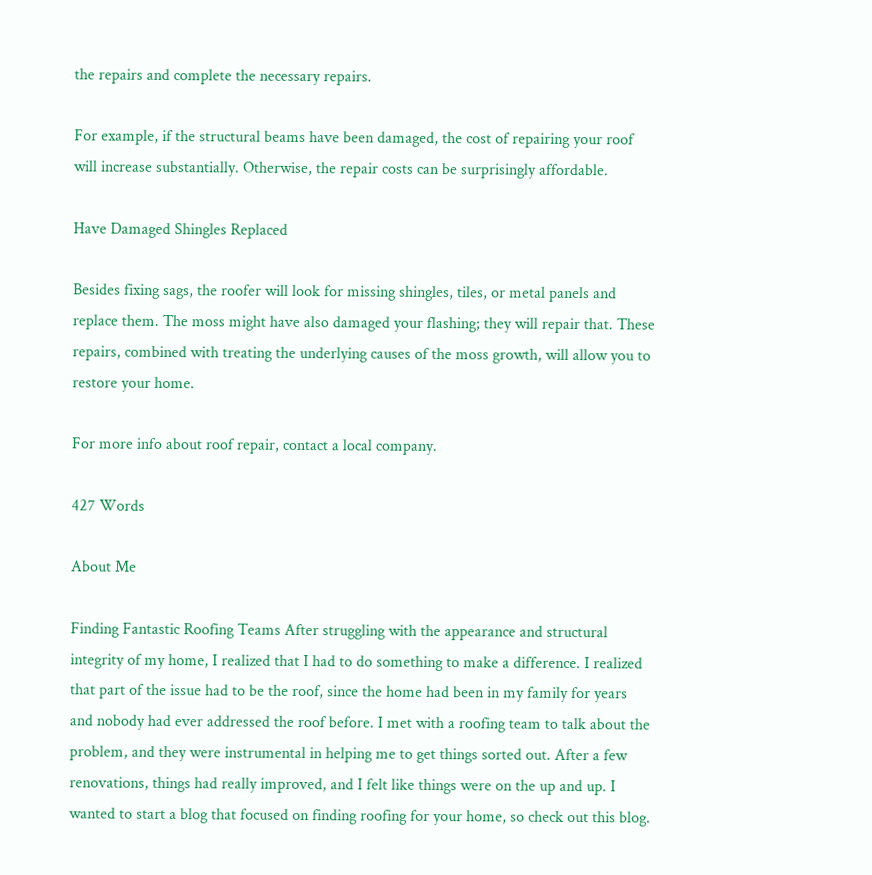the repairs and complete the necessary repairs.

For example, if the structural beams have been damaged, the cost of repairing your roof will increase substantially. Otherwise, the repair costs can be surprisingly affordable.

Have Damaged Shingles Replaced

Besides fixing sags, the roofer will look for missing shingles, tiles, or metal panels and replace them. The moss might have also damaged your flashing; they will repair that. These repairs, combined with treating the underlying causes of the moss growth, will allow you to restore your home.

For more info about roof repair, contact a local company.

427 Words

About Me

Finding Fantastic Roofing Teams After struggling with the appearance and structural integrity of my home, I realized that I had to do something to make a difference. I realized that part of the issue had to be the roof, since the home had been in my family for years and nobody had ever addressed the roof before. I met with a roofing team to talk about the problem, and they were instrumental in helping me to get things sorted out. After a few renovations, things had really improved, and I felt like things were on the up and up. I wanted to start a blog that focused on finding roofing for your home, so check out this blog.